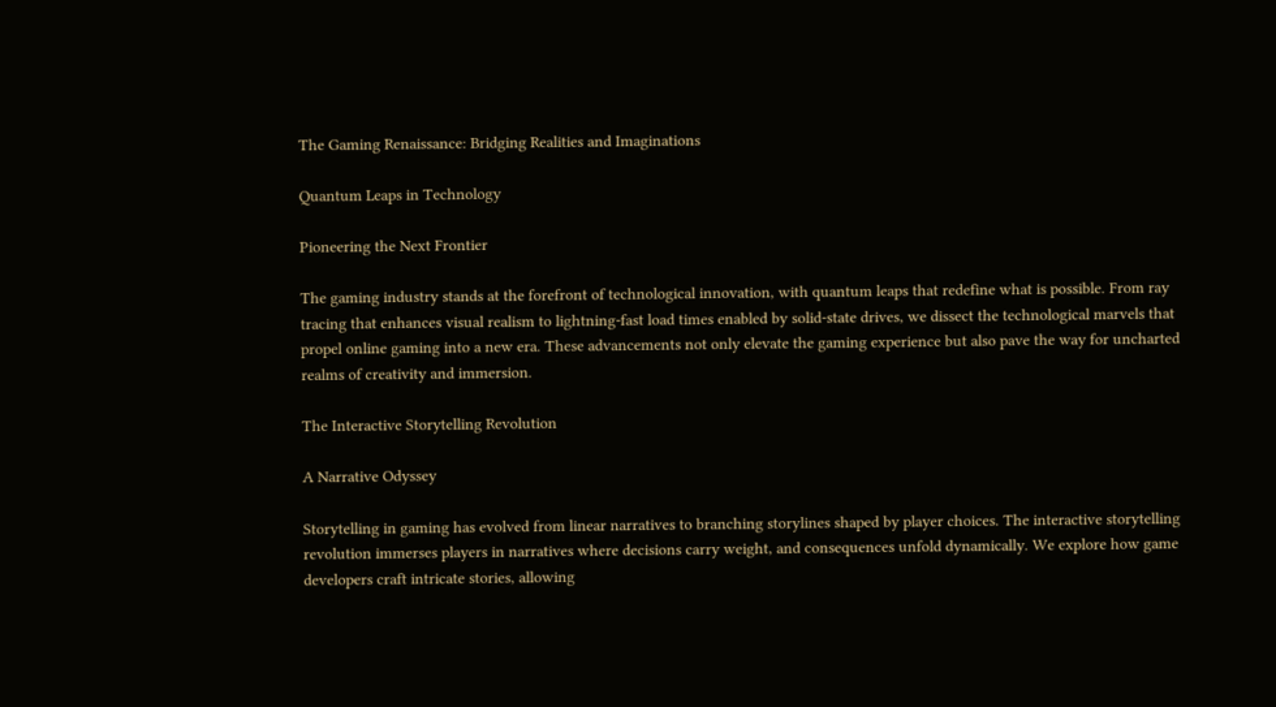The Gaming Renaissance: Bridging Realities and Imaginations

Quantum Leaps in Technology

Pioneering the Next Frontier

The gaming industry stands at the forefront of technological innovation, with quantum leaps that redefine what is possible. From ray tracing that enhances visual realism to lightning-fast load times enabled by solid-state drives, we dissect the technological marvels that propel online gaming into a new era. These advancements not only elevate the gaming experience but also pave the way for uncharted realms of creativity and immersion.

The Interactive Storytelling Revolution

A Narrative Odyssey

Storytelling in gaming has evolved from linear narratives to branching storylines shaped by player choices. The interactive storytelling revolution immerses players in narratives where decisions carry weight, and consequences unfold dynamically. We explore how game developers craft intricate stories, allowing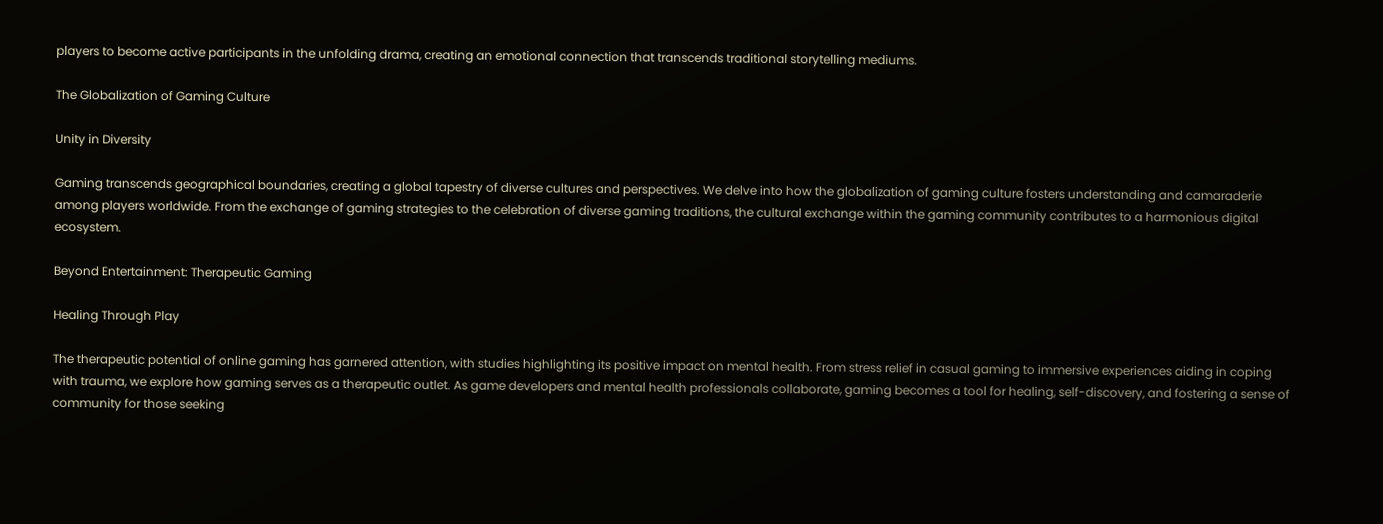players to become active participants in the unfolding drama, creating an emotional connection that transcends traditional storytelling mediums.

The Globalization of Gaming Culture

Unity in Diversity

Gaming transcends geographical boundaries, creating a global tapestry of diverse cultures and perspectives. We delve into how the globalization of gaming culture fosters understanding and camaraderie among players worldwide. From the exchange of gaming strategies to the celebration of diverse gaming traditions, the cultural exchange within the gaming community contributes to a harmonious digital ecosystem.

Beyond Entertainment: Therapeutic Gaming

Healing Through Play

The therapeutic potential of online gaming has garnered attention, with studies highlighting its positive impact on mental health. From stress relief in casual gaming to immersive experiences aiding in coping with trauma, we explore how gaming serves as a therapeutic outlet. As game developers and mental health professionals collaborate, gaming becomes a tool for healing, self-discovery, and fostering a sense of community for those seeking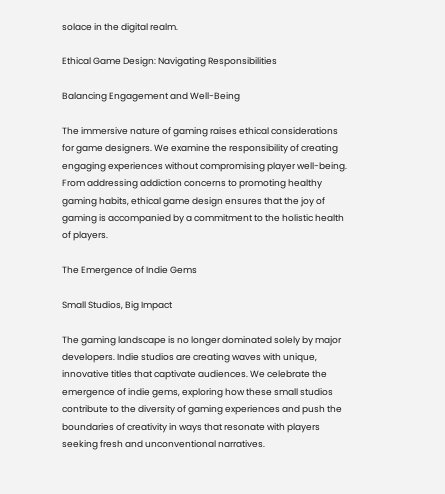solace in the digital realm.

Ethical Game Design: Navigating Responsibilities

Balancing Engagement and Well-Being

The immersive nature of gaming raises ethical considerations for game designers. We examine the responsibility of creating engaging experiences without compromising player well-being. From addressing addiction concerns to promoting healthy gaming habits, ethical game design ensures that the joy of gaming is accompanied by a commitment to the holistic health of players.

The Emergence of Indie Gems

Small Studios, Big Impact

The gaming landscape is no longer dominated solely by major developers. Indie studios are creating waves with unique, innovative titles that captivate audiences. We celebrate the emergence of indie gems, exploring how these small studios contribute to the diversity of gaming experiences and push the boundaries of creativity in ways that resonate with players seeking fresh and unconventional narratives.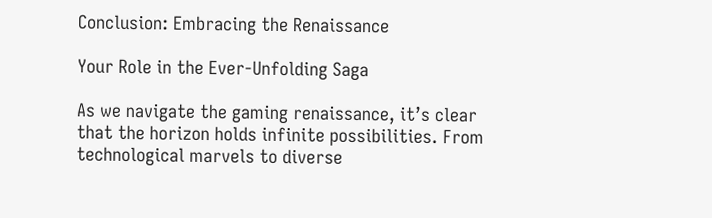Conclusion: Embracing the Renaissance

Your Role in the Ever-Unfolding Saga

As we navigate the gaming renaissance, it’s clear that the horizon holds infinite possibilities. From technological marvels to diverse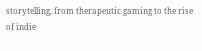storytelling, from therapeutic gaming to the rise of indie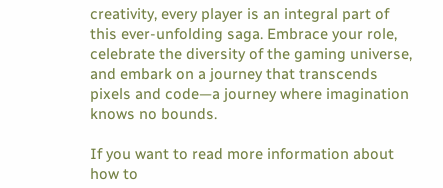creativity, every player is an integral part of this ever-unfolding saga. Embrace your role, celebrate the diversity of the gaming universe, and embark on a journey that transcends pixels and code—a journey where imagination knows no bounds.

If you want to read more information about how to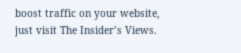boost traffic on your website, just visit The Insider’s Views.